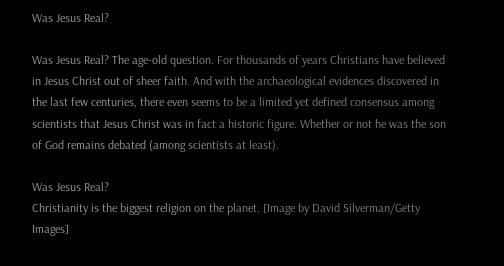Was Jesus Real?

Was Jesus Real? The age-old question. For thousands of years Christians have believed in Jesus Christ out of sheer faith. And with the archaeological evidences discovered in the last few centuries, there even seems to be a limited yet defined consensus among scientists that Jesus Christ was in fact a historic figure. Whether or not he was the son of God remains debated (among scientists at least).

Was Jesus Real?
Christianity is the biggest religion on the planet. [Image by David Silverman/Getty Images]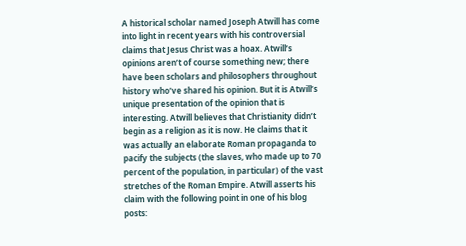A historical scholar named Joseph Atwill has come into light in recent years with his controversial claims that Jesus Christ was a hoax. Atwill’s opinions aren’t of course something new; there have been scholars and philosophers throughout history who’ve shared his opinion. But it is Atwill’s unique presentation of the opinion that is interesting. Atwill believes that Christianity didn’t begin as a religion as it is now. He claims that it was actually an elaborate Roman propaganda to pacify the subjects (the slaves, who made up to 70 percent of the population, in particular) of the vast stretches of the Roman Empire. Atwill asserts his claim with the following point in one of his blog posts: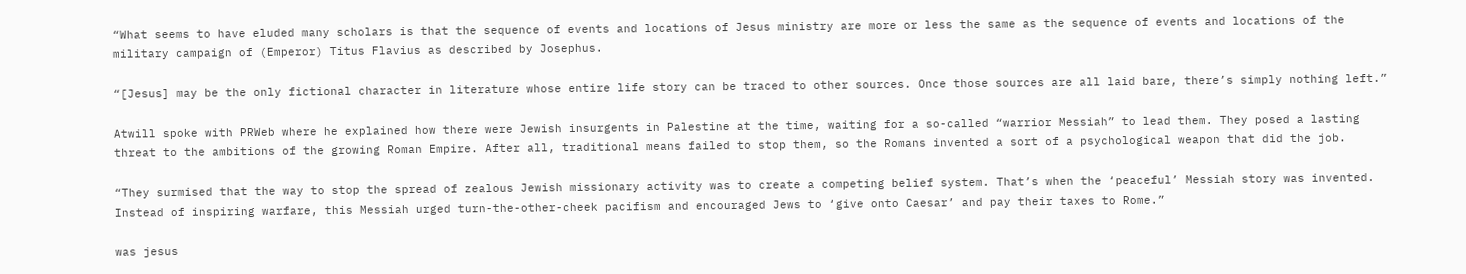“What seems to have eluded many scholars is that the sequence of events and locations of Jesus ministry are more or less the same as the sequence of events and locations of the military campaign of (Emperor) Titus Flavius as described by Josephus.

“[Jesus] may be the only fictional character in literature whose entire life story can be traced to other sources. Once those sources are all laid bare, there’s simply nothing left.”

Atwill spoke with PRWeb where he explained how there were Jewish insurgents in Palestine at the time, waiting for a so-called “warrior Messiah” to lead them. They posed a lasting threat to the ambitions of the growing Roman Empire. After all, traditional means failed to stop them, so the Romans invented a sort of a psychological weapon that did the job.

“They surmised that the way to stop the spread of zealous Jewish missionary activity was to create a competing belief system. That’s when the ‘peaceful’ Messiah story was invented. Instead of inspiring warfare, this Messiah urged turn-the-other-cheek pacifism and encouraged Jews to ‘give onto Caesar’ and pay their taxes to Rome.”

was jesus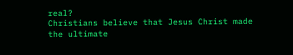real?
Christians believe that Jesus Christ made the ultimate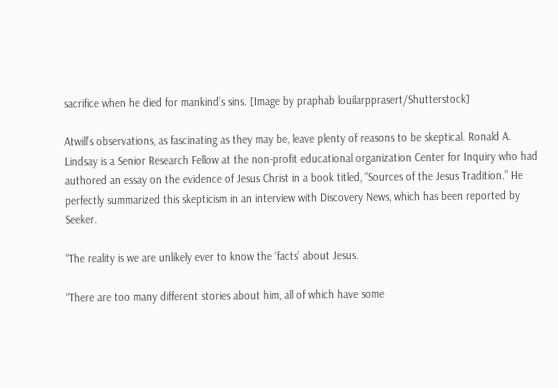sacrifice when he died for mankind’s sins. [Image by praphab louilarpprasert/Shutterstock]

Atwill’s observations, as fascinating as they may be, leave plenty of reasons to be skeptical. Ronald A. Lindsay is a Senior Research Fellow at the non-profit educational organization Center for Inquiry who had authored an essay on the evidence of Jesus Christ in a book titled, “Sources of the Jesus Tradition.” He perfectly summarized this skepticism in an interview with Discovery News, which has been reported by Seeker.

“The reality is we are unlikely ever to know the ‘facts’ about Jesus.

“There are too many different stories about him, all of which have some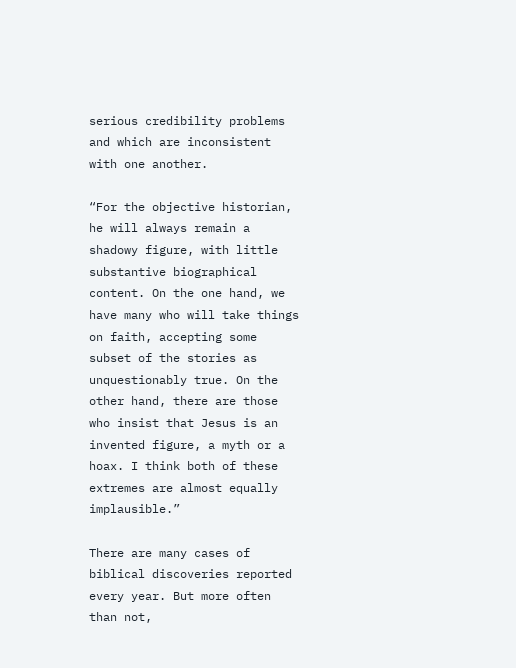serious credibility problems and which are inconsistent with one another.

“For the objective historian, he will always remain a shadowy figure, with little substantive biographical content. On the one hand, we have many who will take things on faith, accepting some subset of the stories as unquestionably true. On the other hand, there are those who insist that Jesus is an invented figure, a myth or a hoax. I think both of these extremes are almost equally implausible.”

There are many cases of biblical discoveries reported every year. But more often than not,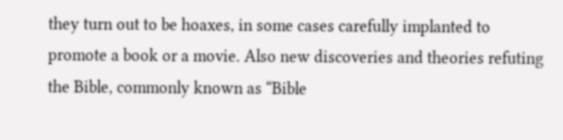they turn out to be hoaxes, in some cases carefully implanted to promote a book or a movie. Also new discoveries and theories refuting the Bible, commonly known as “Bible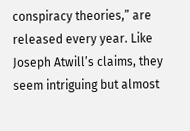conspiracy theories,” are released every year. Like Joseph Atwill’s claims, they seem intriguing but almost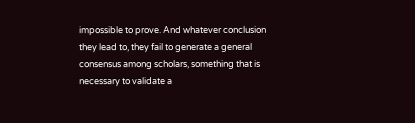impossible to prove. And whatever conclusion they lead to, they fail to generate a general consensus among scholars, something that is necessary to validate a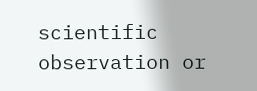scientific observation or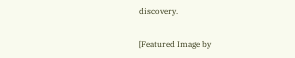discovery.

[Featured Image by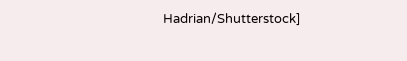Hadrian/Shutterstock]